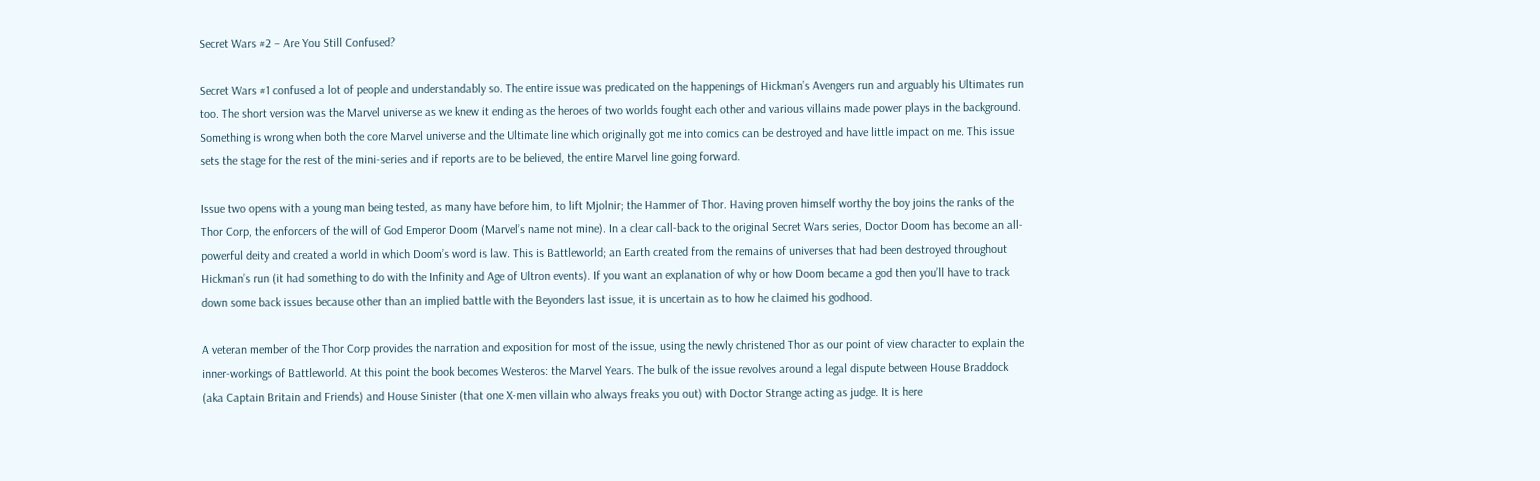Secret Wars #2 – Are You Still Confused?

Secret Wars #1 confused a lot of people and understandably so. The entire issue was predicated on the happenings of Hickman’s Avengers run and arguably his Ultimates run too. The short version was the Marvel universe as we knew it ending as the heroes of two worlds fought each other and various villains made power plays in the background. Something is wrong when both the core Marvel universe and the Ultimate line which originally got me into comics can be destroyed and have little impact on me. This issue sets the stage for the rest of the mini-series and if reports are to be believed, the entire Marvel line going forward.

Issue two opens with a young man being tested, as many have before him, to lift Mjolnir; the Hammer of Thor. Having proven himself worthy the boy joins the ranks of the Thor Corp, the enforcers of the will of God Emperor Doom (Marvel’s name not mine). In a clear call-back to the original Secret Wars series, Doctor Doom has become an all-powerful deity and created a world in which Doom’s word is law. This is Battleworld; an Earth created from the remains of universes that had been destroyed throughout Hickman’s run (it had something to do with the Infinity and Age of Ultron events). If you want an explanation of why or how Doom became a god then you’ll have to track down some back issues because other than an implied battle with the Beyonders last issue, it is uncertain as to how he claimed his godhood.

A veteran member of the Thor Corp provides the narration and exposition for most of the issue, using the newly christened Thor as our point of view character to explain the inner-workings of Battleworld. At this point the book becomes Westeros: the Marvel Years. The bulk of the issue revolves around a legal dispute between House Braddock (aka Captain Britain and Friends) and House Sinister (that one X-men villain who always freaks you out) with Doctor Strange acting as judge. It is here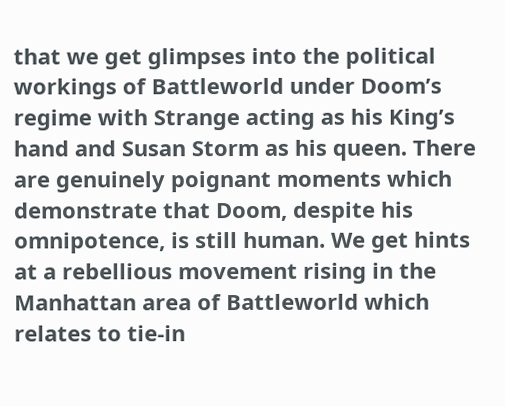that we get glimpses into the political workings of Battleworld under Doom’s regime with Strange acting as his King’s hand and Susan Storm as his queen. There are genuinely poignant moments which demonstrate that Doom, despite his omnipotence, is still human. We get hints at a rebellious movement rising in the Manhattan area of Battleworld which relates to tie-in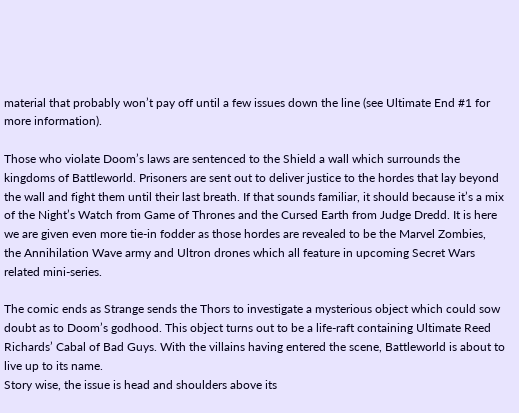material that probably won’t pay off until a few issues down the line (see Ultimate End #1 for more information).

Those who violate Doom’s laws are sentenced to the Shield a wall which surrounds the kingdoms of Battleworld. Prisoners are sent out to deliver justice to the hordes that lay beyond the wall and fight them until their last breath. If that sounds familiar, it should because it’s a mix of the Night’s Watch from Game of Thrones and the Cursed Earth from Judge Dredd. It is here we are given even more tie-in fodder as those hordes are revealed to be the Marvel Zombies, the Annihilation Wave army and Ultron drones which all feature in upcoming Secret Wars related mini-series.

The comic ends as Strange sends the Thors to investigate a mysterious object which could sow doubt as to Doom’s godhood. This object turns out to be a life-raft containing Ultimate Reed Richards’ Cabal of Bad Guys. With the villains having entered the scene, Battleworld is about to live up to its name.
Story wise, the issue is head and shoulders above its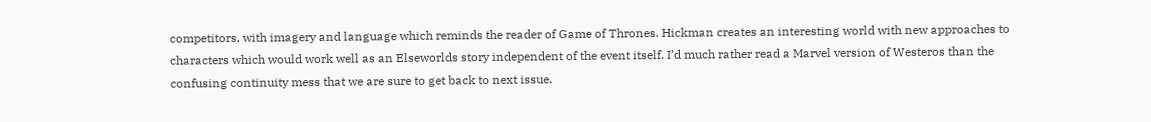competitors, with imagery and language which reminds the reader of Game of Thrones. Hickman creates an interesting world with new approaches to characters which would work well as an Elseworlds story independent of the event itself. I’d much rather read a Marvel version of Westeros than the confusing continuity mess that we are sure to get back to next issue.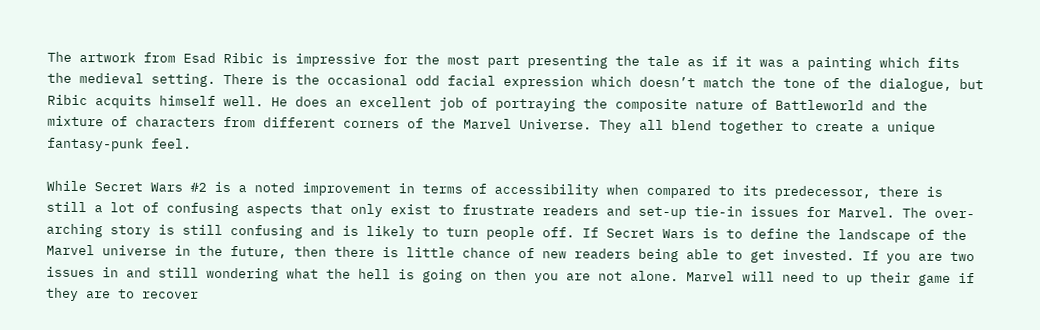The artwork from Esad Ribic is impressive for the most part presenting the tale as if it was a painting which fits the medieval setting. There is the occasional odd facial expression which doesn’t match the tone of the dialogue, but Ribic acquits himself well. He does an excellent job of portraying the composite nature of Battleworld and the mixture of characters from different corners of the Marvel Universe. They all blend together to create a unique fantasy-punk feel.

While Secret Wars #2 is a noted improvement in terms of accessibility when compared to its predecessor, there is still a lot of confusing aspects that only exist to frustrate readers and set-up tie-in issues for Marvel. The over-arching story is still confusing and is likely to turn people off. If Secret Wars is to define the landscape of the Marvel universe in the future, then there is little chance of new readers being able to get invested. If you are two issues in and still wondering what the hell is going on then you are not alone. Marvel will need to up their game if they are to recover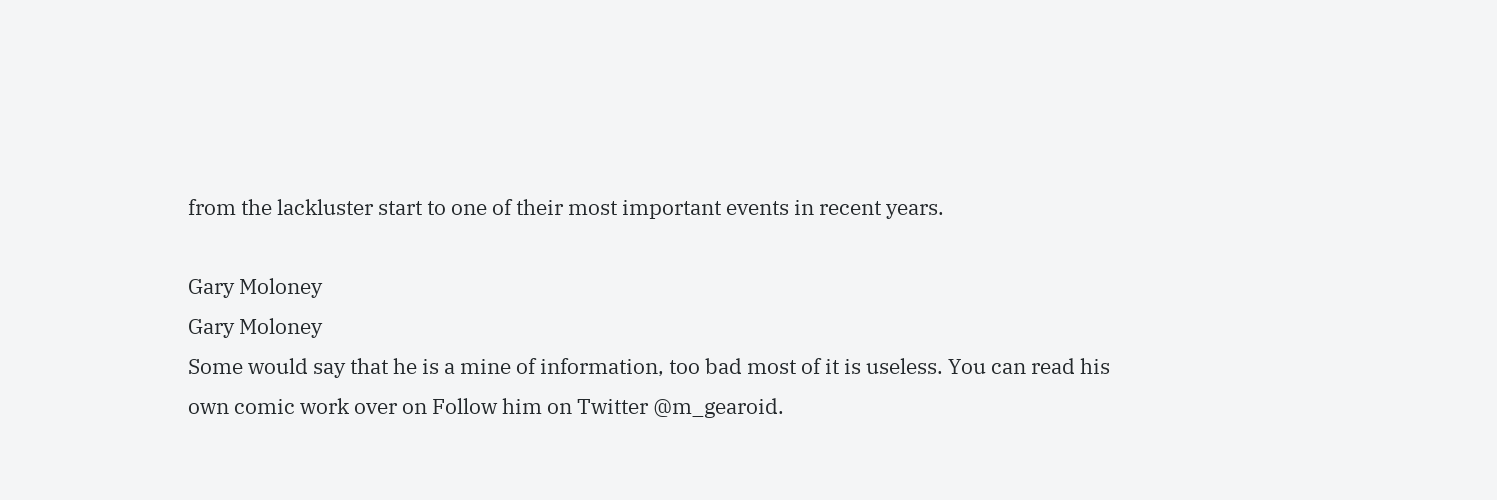from the lackluster start to one of their most important events in recent years.

Gary Moloney
Gary Moloney
Some would say that he is a mine of information, too bad most of it is useless. You can read his own comic work over on Follow him on Twitter @m_gearoid.